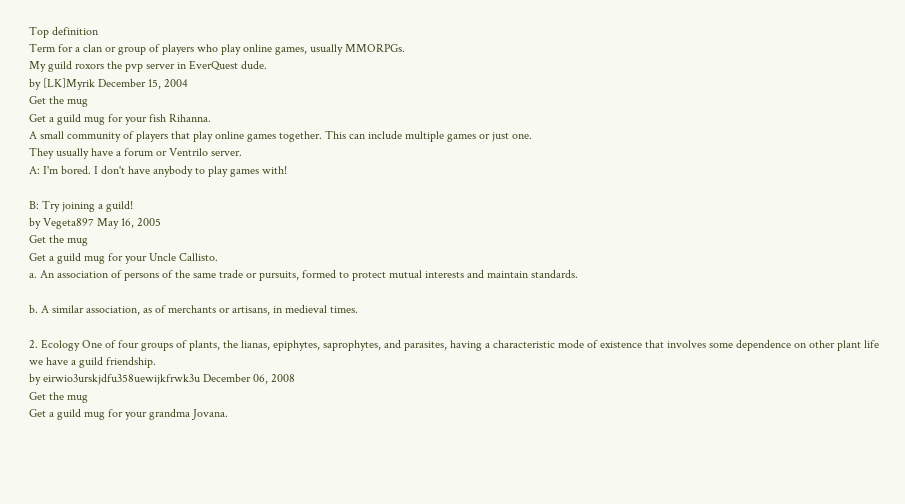Top definition
Term for a clan or group of players who play online games, usually MMORPGs.
My guild roxors the pvp server in EverQuest dude.
by [LK]Myrik December 15, 2004
Get the mug
Get a guild mug for your fish Rihanna.
A small community of players that play online games together. This can include multiple games or just one.
They usually have a forum or Ventrilo server.
A: I'm bored. I don't have anybody to play games with!

B: Try joining a guild!
by Vegeta897 May 16, 2005
Get the mug
Get a guild mug for your Uncle Callisto.
a. An association of persons of the same trade or pursuits, formed to protect mutual interests and maintain standards.

b. A similar association, as of merchants or artisans, in medieval times.

2. Ecology One of four groups of plants, the lianas, epiphytes, saprophytes, and parasites, having a characteristic mode of existence that involves some dependence on other plant life
we have a guild friendship.
by eirwio3urskjdfu358uewijkfrwk3u December 06, 2008
Get the mug
Get a guild mug for your grandma Jovana.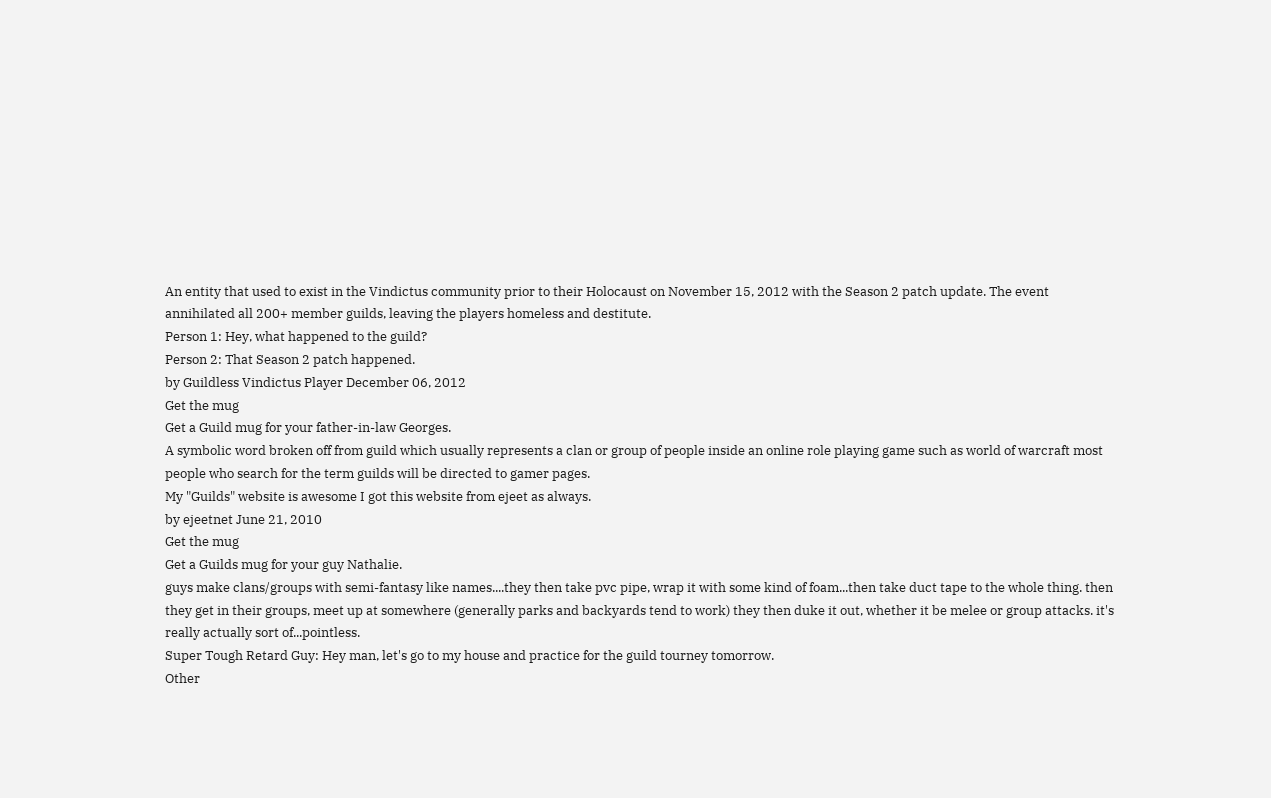An entity that used to exist in the Vindictus community prior to their Holocaust on November 15, 2012 with the Season 2 patch update. The event annihilated all 200+ member guilds, leaving the players homeless and destitute.
Person 1: Hey, what happened to the guild?
Person 2: That Season 2 patch happened.
by Guildless Vindictus Player December 06, 2012
Get the mug
Get a Guild mug for your father-in-law Georges.
A symbolic word broken off from guild which usually represents a clan or group of people inside an online role playing game such as world of warcraft most people who search for the term guilds will be directed to gamer pages.
My "Guilds" website is awesome I got this website from ejeet as always.
by ejeetnet June 21, 2010
Get the mug
Get a Guilds mug for your guy Nathalie.
guys make clans/groups with semi-fantasy like names....they then take pvc pipe, wrap it with some kind of foam...then take duct tape to the whole thing. then they get in their groups, meet up at somewhere (generally parks and backyards tend to work) they then duke it out, whether it be melee or group attacks. it's really actually sort of...pointless.
Super Tough Retard Guy: Hey man, let's go to my house and practice for the guild tourney tomorrow.
Other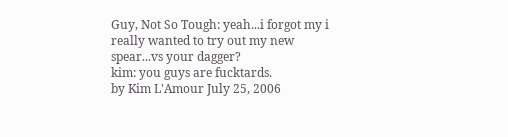Guy, Not So Tough: yeah...i forgot my i really wanted to try out my new spear...vs your dagger?
kim: you guys are fucktards.
by Kim L'Amour July 25, 2006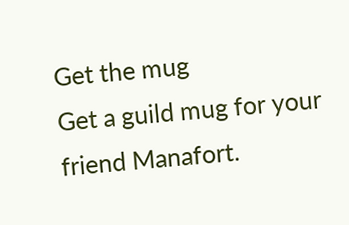Get the mug
Get a guild mug for your friend Manafort.